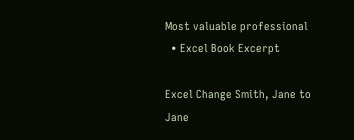Most valuable professional
  • Excel Book Excerpt

Excel Change Smith, Jane to Jane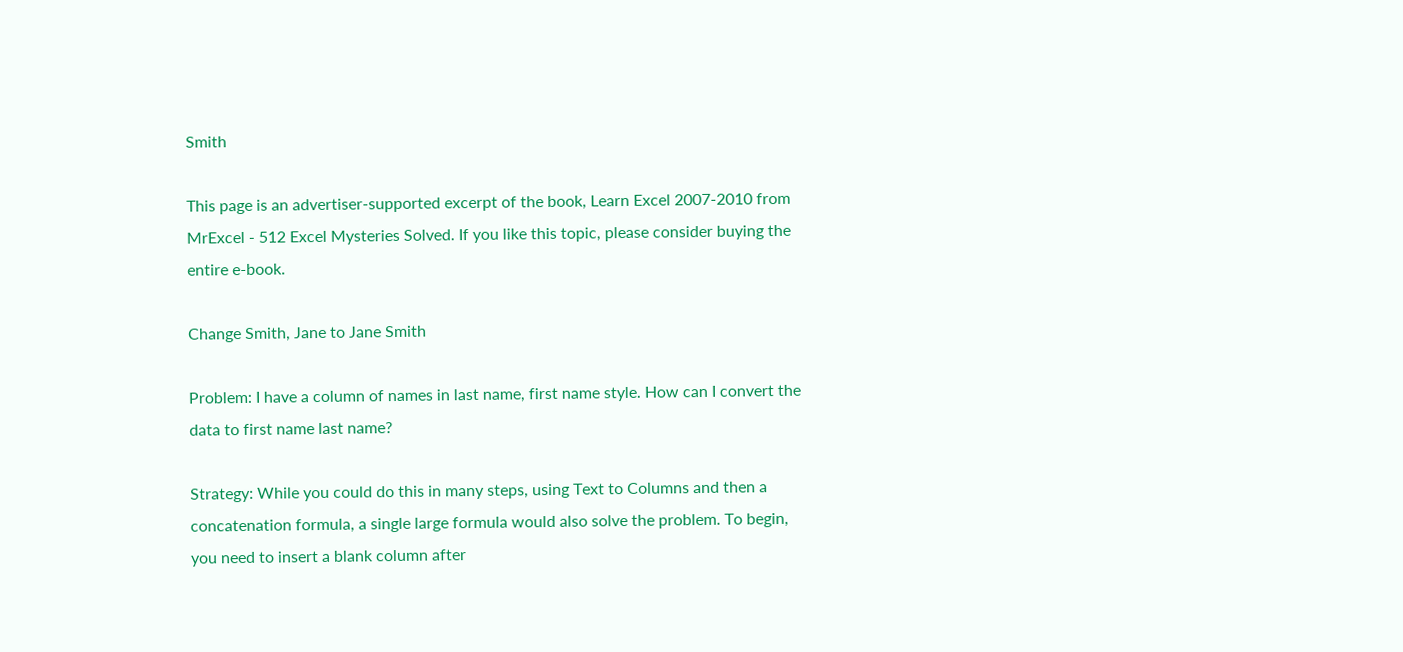Smith

This page is an advertiser-supported excerpt of the book, Learn Excel 2007-2010 from MrExcel - 512 Excel Mysteries Solved. If you like this topic, please consider buying the entire e-book.

Change Smith, Jane to Jane Smith

Problem: I have a column of names in last name, first name style. How can I convert the data to first name last name?

Strategy: While you could do this in many steps, using Text to Columns and then a concatenation formula, a single large formula would also solve the problem. To begin, you need to insert a blank column after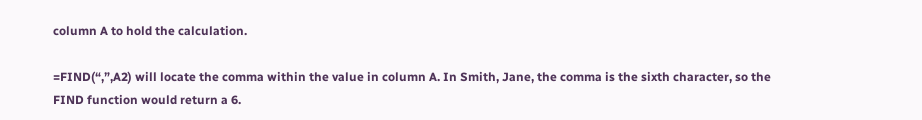column A to hold the calculation.

=FIND(“,”,A2) will locate the comma within the value in column A. In Smith, Jane, the comma is the sixth character, so the FIND function would return a 6.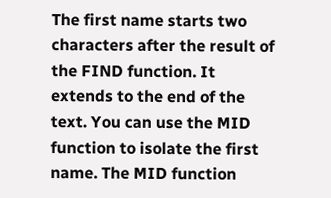The first name starts two characters after the result of the FIND function. It extends to the end of the text. You can use the MID function to isolate the first name. The MID function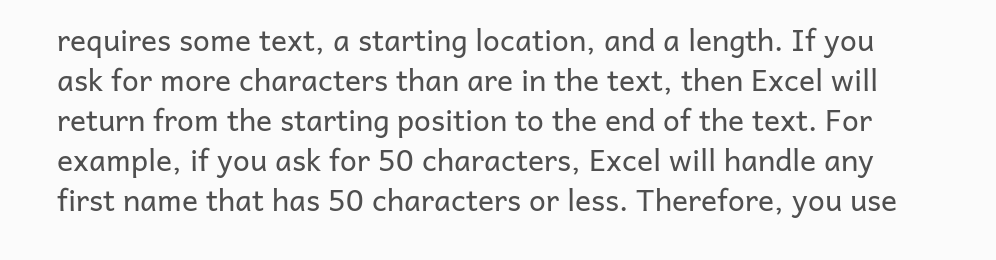requires some text, a starting location, and a length. If you ask for more characters than are in the text, then Excel will return from the starting position to the end of the text. For example, if you ask for 50 characters, Excel will handle any first name that has 50 characters or less. Therefore, you use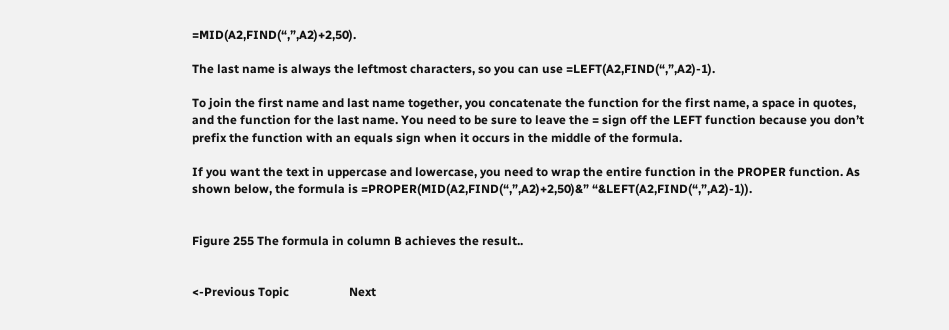=MID(A2,FIND(“,”,A2)+2,50).

The last name is always the leftmost characters, so you can use =LEFT(A2,FIND(“,”,A2)-1).

To join the first name and last name together, you concatenate the function for the first name, a space in quotes, and the function for the last name. You need to be sure to leave the = sign off the LEFT function because you don’t prefix the function with an equals sign when it occurs in the middle of the formula.

If you want the text in uppercase and lowercase, you need to wrap the entire function in the PROPER function. As shown below, the formula is =PROPER(MID(A2,FIND(“,”,A2)+2,50)&” “&LEFT(A2,FIND(“,”,A2)-1)).


Figure 255 The formula in column B achieves the result..


<-Previous Topic                    Next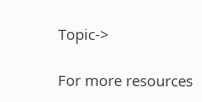Topic->

For more resources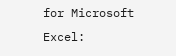for Microsoft Excel: